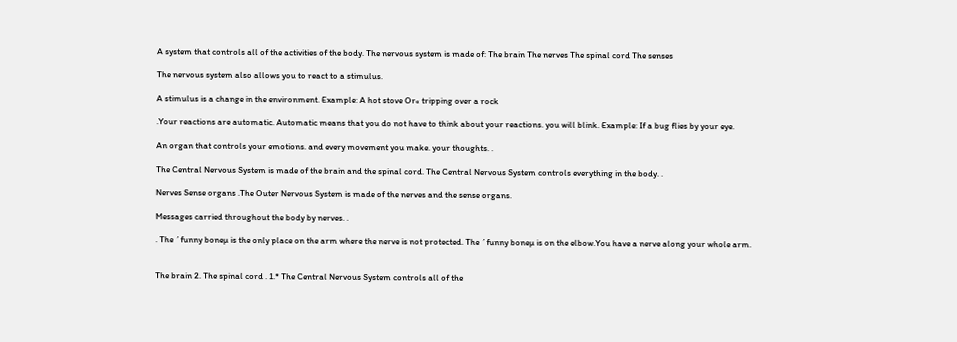A system that controls all of the activities of the body. The nervous system is made of: The brain The nerves The spinal cord The senses

The nervous system also allows you to react to a stimulus.

A stimulus is a change in the environment. Example: A hot stove Or« tripping over a rock

.Your reactions are automatic. Automatic means that you do not have to think about your reactions. you will blink. Example: If a bug flies by your eye.

An organ that controls your emotions. and every movement you make. your thoughts. .

The Central Nervous System is made of the brain and the spinal cord. The Central Nervous System controls everything in the body. .

Nerves Sense organs .The Outer Nervous System is made of the nerves and the sense organs.

Messages carried throughout the body by nerves. .

. The ´funny boneµ is the only place on the arm where the nerve is not protected. The ´funny boneµ is on the elbow.You have a nerve along your whole arm.


The brain 2. The spinal cord . 1.* The Central Nervous System controls all of the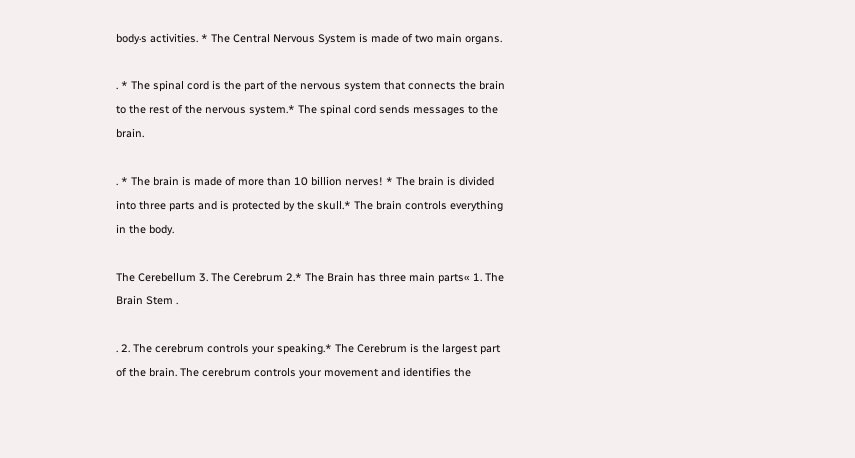body·s activities. * The Central Nervous System is made of two main organs.

. * The spinal cord is the part of the nervous system that connects the brain to the rest of the nervous system.* The spinal cord sends messages to the brain.

. * The brain is made of more than 10 billion nerves! * The brain is divided into three parts and is protected by the skull.* The brain controls everything in the body.

The Cerebellum 3. The Cerebrum 2.* The Brain has three main parts« 1. The Brain Stem .

. 2. The cerebrum controls your speaking.* The Cerebrum is the largest part of the brain. The cerebrum controls your movement and identifies the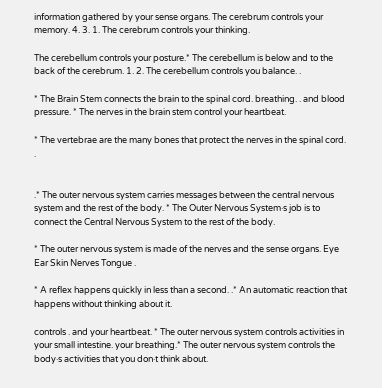information gathered by your sense organs. The cerebrum controls your memory. 4. 3. 1. The cerebrum controls your thinking.

The cerebellum controls your posture.* The cerebellum is below and to the back of the cerebrum. 1. 2. The cerebellum controls you balance. .

* The Brain Stem connects the brain to the spinal cord. breathing. . and blood pressure. * The nerves in the brain stem control your heartbeat.

* The vertebrae are the many bones that protect the nerves in the spinal cord. .


.* The outer nervous system carries messages between the central nervous system and the rest of the body. * The Outer Nervous System·s job is to connect the Central Nervous System to the rest of the body.

* The outer nervous system is made of the nerves and the sense organs. Eye Ear Skin Nerves Tongue .

* A reflex happens quickly in less than a second. .* An automatic reaction that happens without thinking about it.

controls . and your heartbeat. * The outer nervous system controls activities in your small intestine. your breathing.* The outer nervous system controls the body·s activities that you don·t think about.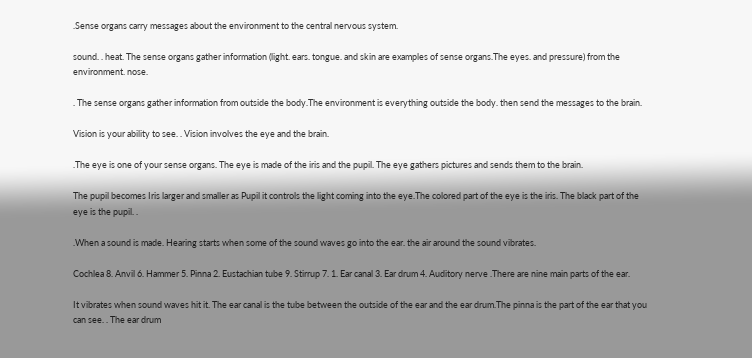.Sense organs carry messages about the environment to the central nervous system.

sound. . heat. The sense organs gather information (light. ears. tongue. and skin are examples of sense organs.The eyes. and pressure) from the environment. nose.

. The sense organs gather information from outside the body.The environment is everything outside the body. then send the messages to the brain.

Vision is your ability to see. . Vision involves the eye and the brain.

.The eye is one of your sense organs. The eye is made of the iris and the pupil. The eye gathers pictures and sends them to the brain.

The pupil becomes Iris larger and smaller as Pupil it controls the light coming into the eye.The colored part of the eye is the iris. The black part of the eye is the pupil. .

.When a sound is made. Hearing starts when some of the sound waves go into the ear. the air around the sound vibrates.

Cochlea 8. Anvil 6. Hammer 5. Pinna 2. Eustachian tube 9. Stirrup 7. 1. Ear canal 3. Ear drum 4. Auditory nerve .There are nine main parts of the ear.

It vibrates when sound waves hit it. The ear canal is the tube between the outside of the ear and the ear drum.The pinna is the part of the ear that you can see. . The ear drum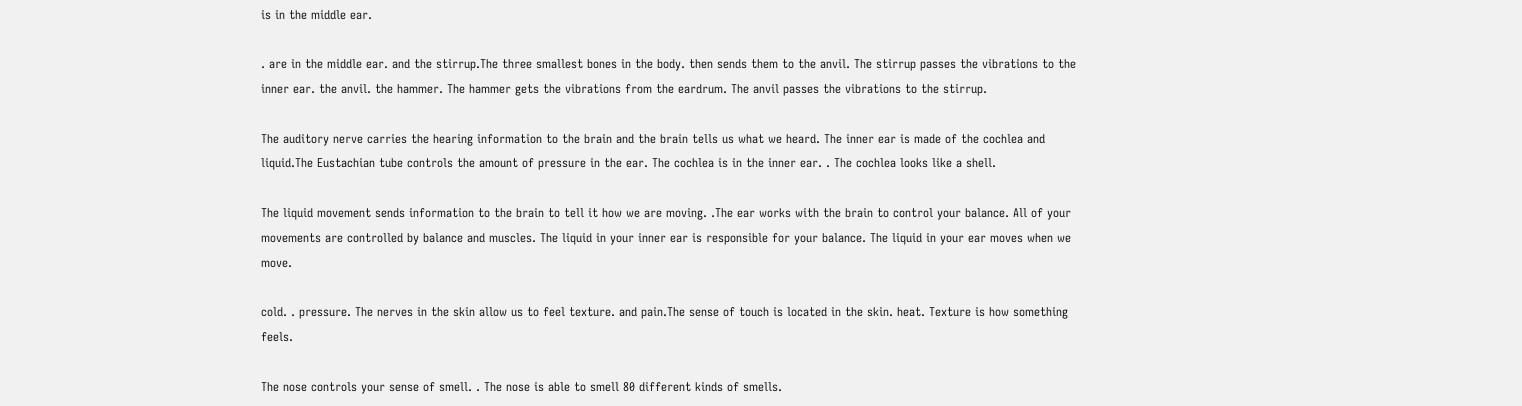is in the middle ear.

. are in the middle ear. and the stirrup.The three smallest bones in the body. then sends them to the anvil. The stirrup passes the vibrations to the inner ear. the anvil. the hammer. The hammer gets the vibrations from the eardrum. The anvil passes the vibrations to the stirrup.

The auditory nerve carries the hearing information to the brain and the brain tells us what we heard. The inner ear is made of the cochlea and liquid.The Eustachian tube controls the amount of pressure in the ear. The cochlea is in the inner ear. . The cochlea looks like a shell.

The liquid movement sends information to the brain to tell it how we are moving. .The ear works with the brain to control your balance. All of your movements are controlled by balance and muscles. The liquid in your inner ear is responsible for your balance. The liquid in your ear moves when we move.

cold. . pressure. The nerves in the skin allow us to feel texture. and pain.The sense of touch is located in the skin. heat. Texture is how something feels.

The nose controls your sense of smell. . The nose is able to smell 80 different kinds of smells.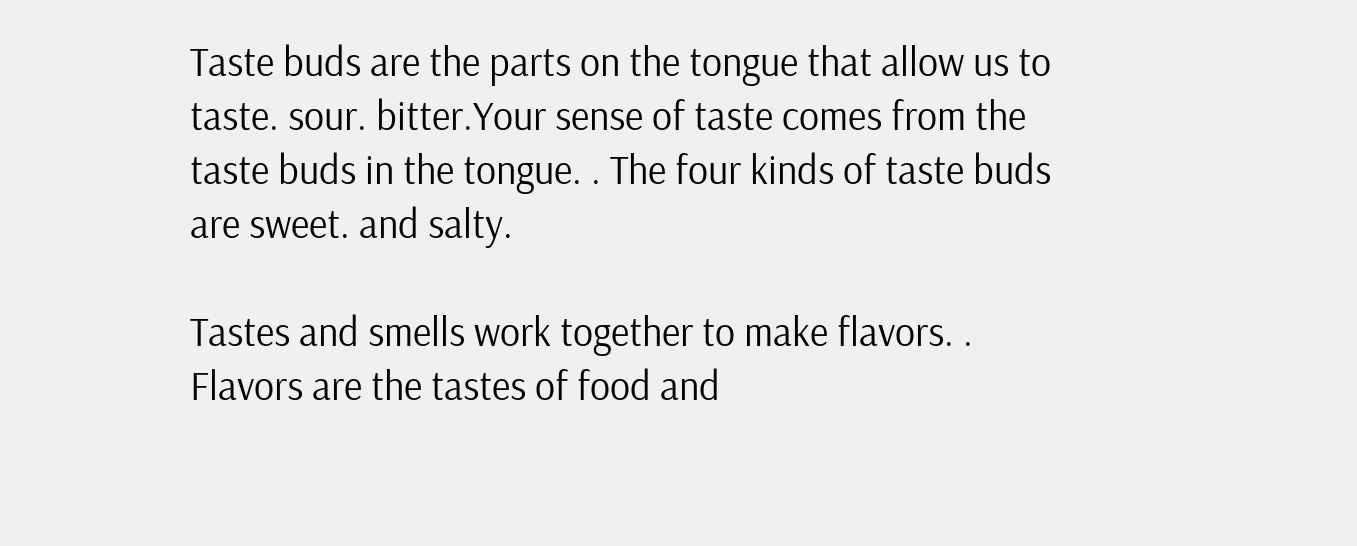Taste buds are the parts on the tongue that allow us to taste. sour. bitter.Your sense of taste comes from the taste buds in the tongue. . The four kinds of taste buds are sweet. and salty.

Tastes and smells work together to make flavors. . Flavors are the tastes of food and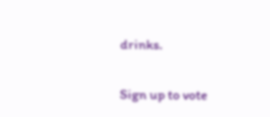drinks.

Sign up to vote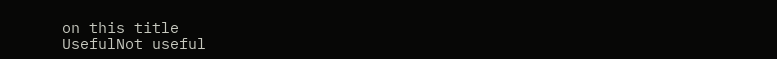on this title
UsefulNot useful